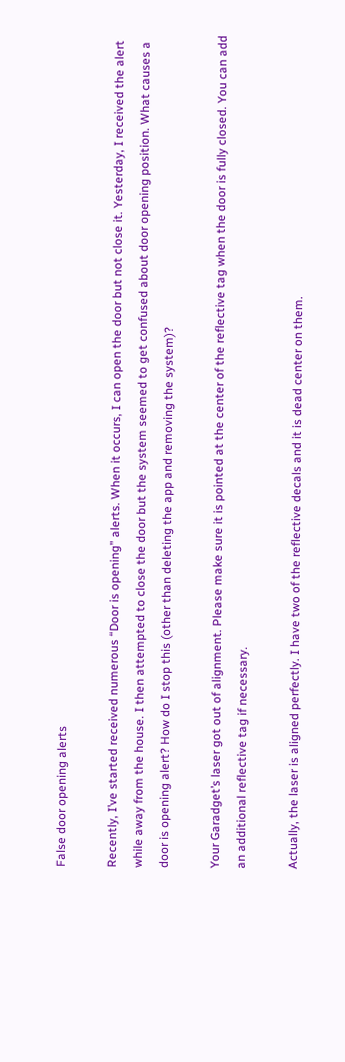False door opening alerts

Recently, I’ve started received numerous “Door is opening” alerts. When it occurs, I can open the door but not close it. Yesterday, I received the alert while away from the house. I then attempted to close the door but the system seemed to get confused about door opening position. What causes a door is opening alert? How do I stop this (other than deleting the app and removing the system)?

Your Garadget’s laser got out of alignment. Please make sure it is pointed at the center of the reflective tag when the door is fully closed. You can add an additional reflective tag if necessary.

Actually, the laser is aligned perfectly. I have two of the reflective decals and it is dead center on them.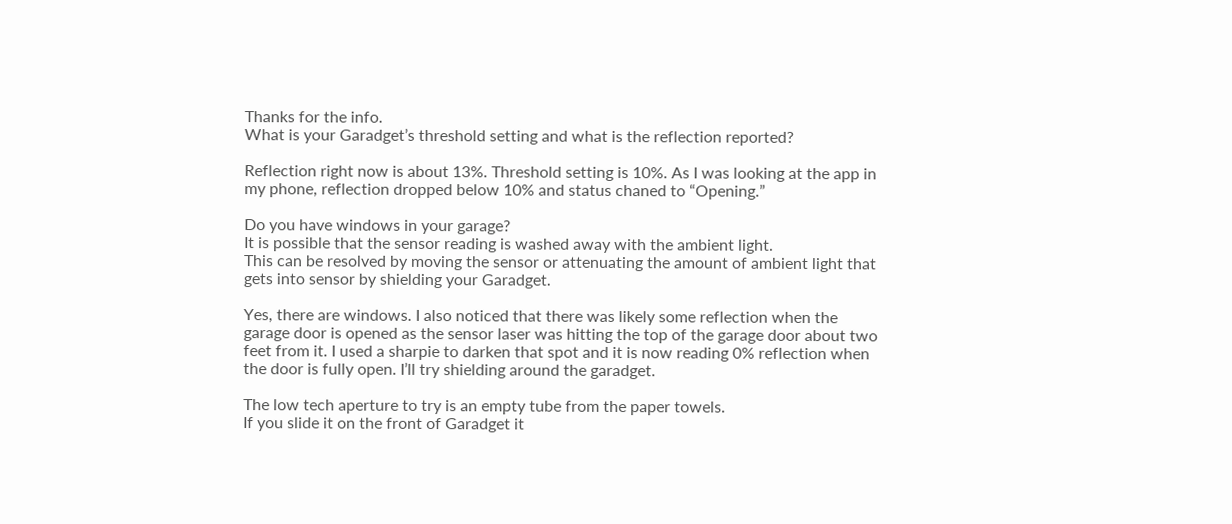Thanks for the info.
What is your Garadget’s threshold setting and what is the reflection reported?

Reflection right now is about 13%. Threshold setting is 10%. As I was looking at the app in my phone, reflection dropped below 10% and status chaned to “Opening.”

Do you have windows in your garage?
It is possible that the sensor reading is washed away with the ambient light.
This can be resolved by moving the sensor or attenuating the amount of ambient light that gets into sensor by shielding your Garadget.

Yes, there are windows. I also noticed that there was likely some reflection when the garage door is opened as the sensor laser was hitting the top of the garage door about two feet from it. I used a sharpie to darken that spot and it is now reading 0% reflection when the door is fully open. I’ll try shielding around the garadget.

The low tech aperture to try is an empty tube from the paper towels.
If you slide it on the front of Garadget it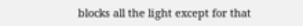blocks all the light except for that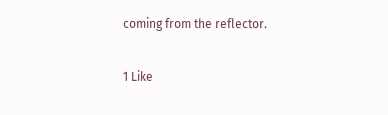coming from the reflector.

1 Like